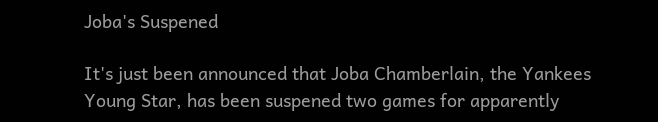Joba's Suspened

It's just been announced that Joba Chamberlain, the Yankees Young Star, has been suspened two games for apparently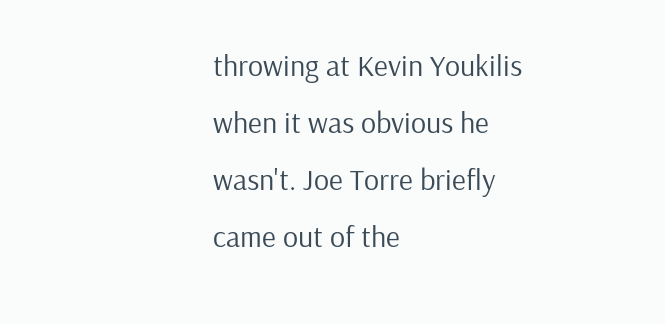throwing at Kevin Youkilis when it was obvious he wasn't. Joe Torre briefly came out of the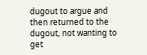dugout to argue and then returned to the dugout, not wanting to get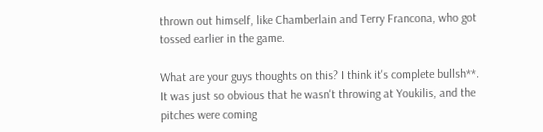thrown out himself, like Chamberlain and Terry Francona, who got tossed earlier in the game.

What are your guys thoughts on this? I think it's complete bullsh**. It was just so obvious that he wasn't throwing at Youkilis, and the pitches were coming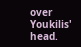over Youkilis' head.